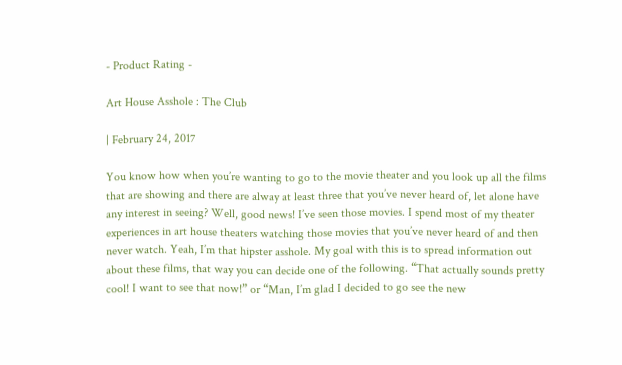- Product Rating -

Art House Asshole : The Club

| February 24, 2017

You know how when you’re wanting to go to the movie theater and you look up all the films that are showing and there are alway at least three that you’ve never heard of, let alone have any interest in seeing? Well, good news! I’ve seen those movies. I spend most of my theater experiences in art house theaters watching those movies that you’ve never heard of and then never watch. Yeah, I’m that hipster asshole. My goal with this is to spread information out about these films, that way you can decide one of the following. “That actually sounds pretty cool! I want to see that now!” or “Man, I’m glad I decided to go see the new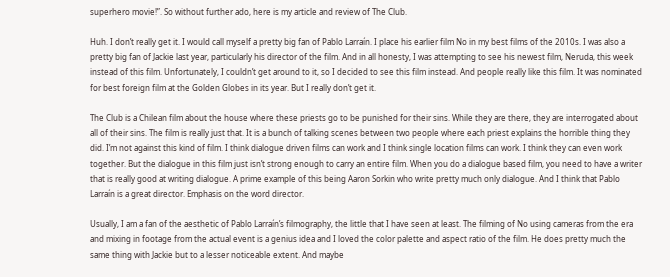superhero movie!”. So without further ado, here is my article and review of The Club.

Huh. I don’t really get it. I would call myself a pretty big fan of Pablo Larraín. I place his earlier film No in my best films of the 2010s. I was also a pretty big fan of Jackie last year, particularly his director of the film. And in all honesty, I was attempting to see his newest film, Neruda, this week instead of this film. Unfortunately, I couldn’t get around to it, so I decided to see this film instead. And people really like this film. It was nominated for best foreign film at the Golden Globes in its year. But I really don’t get it.

The Club is a Chilean film about the house where these priests go to be punished for their sins. While they are there, they are interrogated about all of their sins. The film is really just that. It is a bunch of talking scenes between two people where each priest explains the horrible thing they did. I’m not against this kind of film. I think dialogue driven films can work and I think single location films can work. I think they can even work together. But the dialogue in this film just isn’t strong enough to carry an entire film. When you do a dialogue based film, you need to have a writer that is really good at writing dialogue. A prime example of this being Aaron Sorkin who write pretty much only dialogue. And I think that Pablo Larraín is a great director. Emphasis on the word director.

Usually, I am a fan of the aesthetic of Pablo Larraín’s filmography, the little that I have seen at least. The filming of No using cameras from the era and mixing in footage from the actual event is a genius idea and I loved the color palette and aspect ratio of the film. He does pretty much the same thing with Jackie but to a lesser noticeable extent. And maybe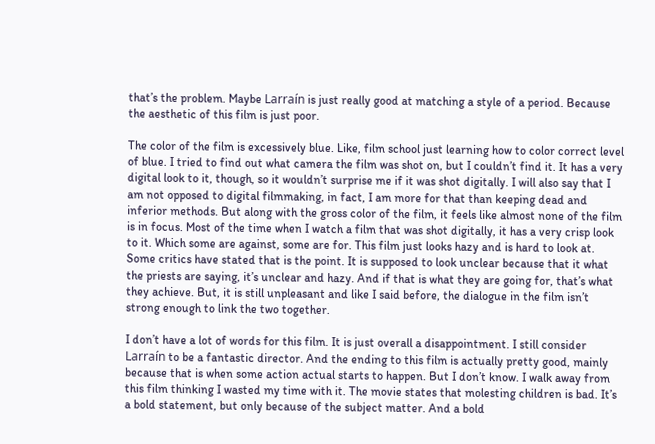that’s the problem. Maybe Larraín is just really good at matching a style of a period. Because the aesthetic of this film is just poor.

The color of the film is excessively blue. Like, film school just learning how to color correct level of blue. I tried to find out what camera the film was shot on, but I couldn’t find it. It has a very digital look to it, though, so it wouldn’t surprise me if it was shot digitally. I will also say that I am not opposed to digital filmmaking, in fact, I am more for that than keeping dead and inferior methods. But along with the gross color of the film, it feels like almost none of the film is in focus. Most of the time when I watch a film that was shot digitally, it has a very crisp look to it. Which some are against, some are for. This film just looks hazy and is hard to look at. Some critics have stated that is the point. It is supposed to look unclear because that it what the priests are saying, it’s unclear and hazy. And if that is what they are going for, that’s what they achieve. But, it is still unpleasant and like I said before, the dialogue in the film isn’t strong enough to link the two together.

I don’t have a lot of words for this film. It is just overall a disappointment. I still consider Larraín to be a fantastic director. And the ending to this film is actually pretty good, mainly because that is when some action actual starts to happen. But I don’t know. I walk away from this film thinking I wasted my time with it. The movie states that molesting children is bad. It’s a bold statement, but only because of the subject matter. And a bold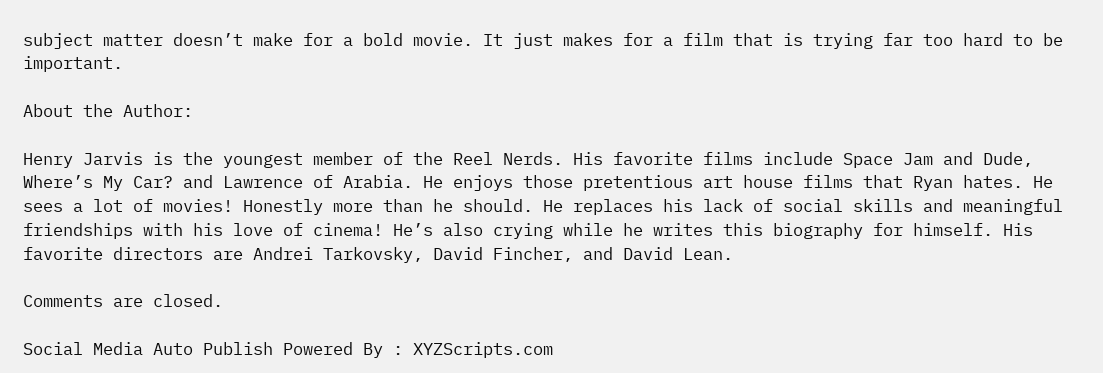subject matter doesn’t make for a bold movie. It just makes for a film that is trying far too hard to be important.

About the Author:

Henry Jarvis is the youngest member of the Reel Nerds. His favorite films include Space Jam and Dude, Where’s My Car? and Lawrence of Arabia. He enjoys those pretentious art house films that Ryan hates. He sees a lot of movies! Honestly more than he should. He replaces his lack of social skills and meaningful friendships with his love of cinema! He’s also crying while he writes this biography for himself. His favorite directors are Andrei Tarkovsky, David Fincher, and David Lean.

Comments are closed.

Social Media Auto Publish Powered By : XYZScripts.com